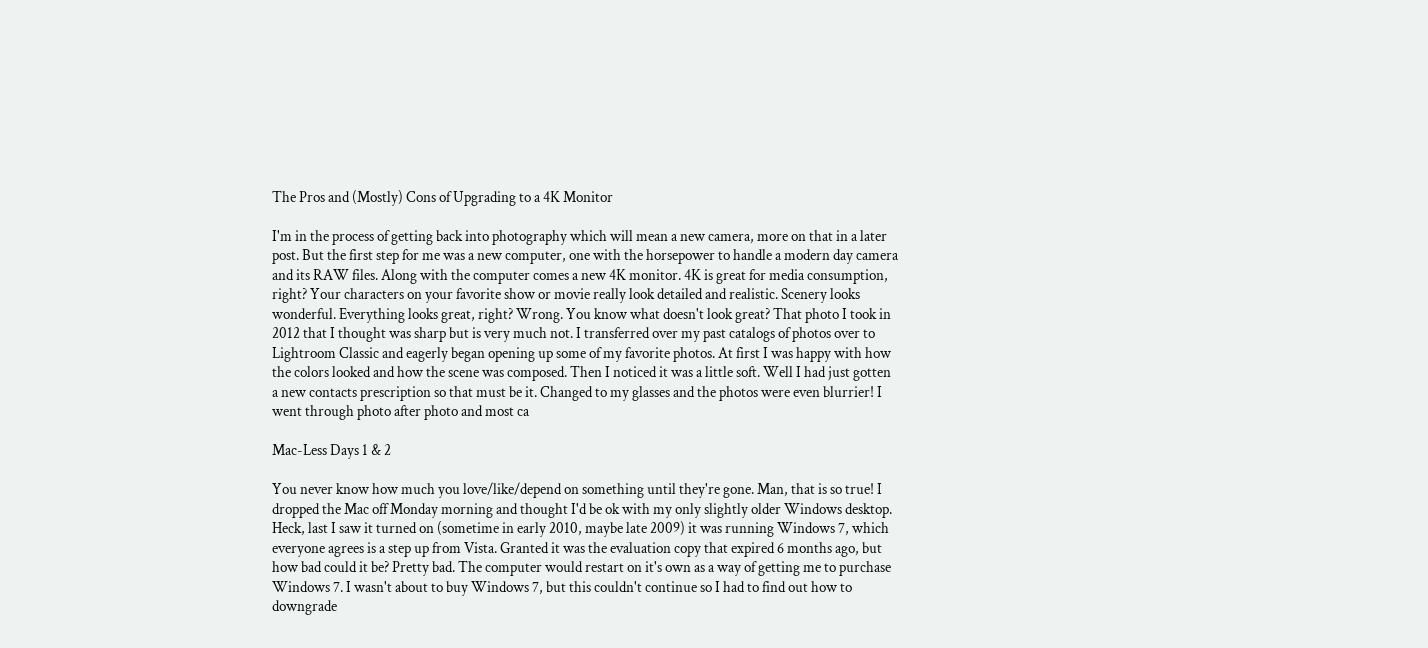The Pros and (Mostly) Cons of Upgrading to a 4K Monitor

I'm in the process of getting back into photography which will mean a new camera, more on that in a later post. But the first step for me was a new computer, one with the horsepower to handle a modern day camera and its RAW files. Along with the computer comes a new 4K monitor. 4K is great for media consumption, right? Your characters on your favorite show or movie really look detailed and realistic. Scenery looks wonderful. Everything looks great, right? Wrong. You know what doesn't look great? That photo I took in 2012 that I thought was sharp but is very much not. I transferred over my past catalogs of photos over to Lightroom Classic and eagerly began opening up some of my favorite photos. At first I was happy with how the colors looked and how the scene was composed. Then I noticed it was a little soft. Well I had just gotten a new contacts prescription so that must be it. Changed to my glasses and the photos were even blurrier! I went through photo after photo and most ca

Mac-Less Days 1 & 2

You never know how much you love/like/depend on something until they're gone. Man, that is so true! I dropped the Mac off Monday morning and thought I'd be ok with my only slightly older Windows desktop. Heck, last I saw it turned on (sometime in early 2010, maybe late 2009) it was running Windows 7, which everyone agrees is a step up from Vista. Granted it was the evaluation copy that expired 6 months ago, but how bad could it be? Pretty bad. The computer would restart on it's own as a way of getting me to purchase Windows 7. I wasn't about to buy Windows 7, but this couldn't continue so I had to find out how to downgrade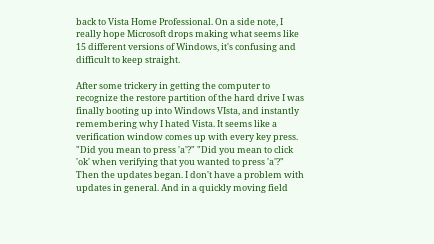back to Vista Home Professional. On a side note, I really hope Microsoft drops making what seems like 15 different versions of Windows, it's confusing and difficult to keep straight.

After some trickery in getting the computer to recognize the restore partition of the hard drive I was finally booting up into Windows VIsta, and instantly remembering why I hated Vista. It seems like a verification window comes up with every key press. "Did you mean to press 'a'?" "Did you mean to click 'ok' when verifying that you wanted to press 'a'?" Then the updates began. I don't have a problem with updates in general. And in a quickly moving field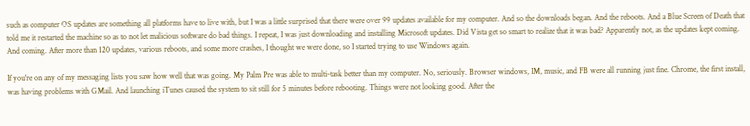such as computer OS updates are something all platforms have to live with, but I was a little surprised that there were over 99 updates available for my computer. And so the downloads began. And the reboots. And a Blue Screen of Death that told me it restarted the machine so as to not let malicious software do bad things. I repeat, I was just downloading and installing Microsoft updates. Did Vista get so smart to realize that it was bad? Apparently not, as the updates kept coming. And coming. After more than 120 updates, various reboots, and some more crashes, I thought we were done, so I started trying to use Windows again.

If you're on any of my messaging lists you saw how well that was going. My Palm Pre was able to multi-task better than my computer. No, seriously. Browser windows, IM, music, and FB were all running just fine. Chrome, the first install, was having problems with GMail. And launching iTunes caused the system to sit still for 5 minutes before rebooting. Things were not looking good. After the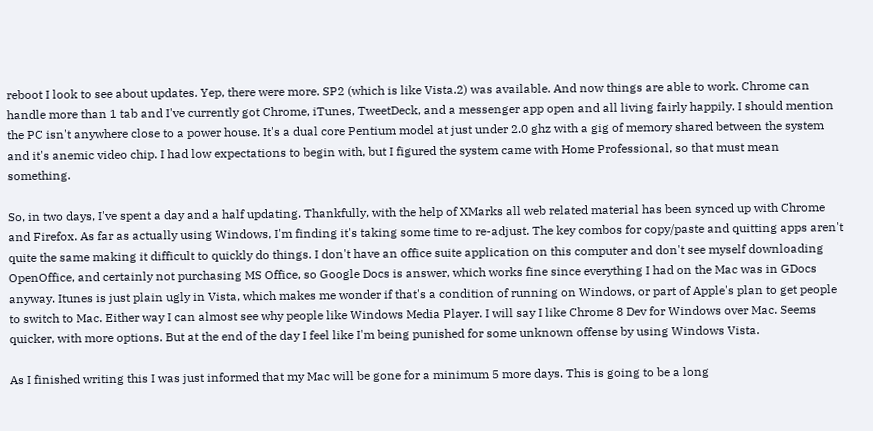reboot I look to see about updates. Yep, there were more. SP2 (which is like Vista.2) was available. And now things are able to work. Chrome can handle more than 1 tab and I've currently got Chrome, iTunes, TweetDeck, and a messenger app open and all living fairly happily. I should mention the PC isn't anywhere close to a power house. It's a dual core Pentium model at just under 2.0 ghz with a gig of memory shared between the system and it's anemic video chip. I had low expectations to begin with, but I figured the system came with Home Professional, so that must mean something.

So, in two days, I've spent a day and a half updating. Thankfully, with the help of XMarks all web related material has been synced up with Chrome and Firefox. As far as actually using Windows, I'm finding it's taking some time to re-adjust. The key combos for copy/paste and quitting apps aren't quite the same making it difficult to quickly do things. I don't have an office suite application on this computer and don't see myself downloading OpenOffice, and certainly not purchasing MS Office, so Google Docs is answer, which works fine since everything I had on the Mac was in GDocs anyway. Itunes is just plain ugly in Vista, which makes me wonder if that's a condition of running on Windows, or part of Apple's plan to get people to switch to Mac. Either way I can almost see why people like Windows Media Player. I will say I like Chrome 8 Dev for Windows over Mac. Seems quicker, with more options. But at the end of the day I feel like I'm being punished for some unknown offense by using Windows Vista.

As I finished writing this I was just informed that my Mac will be gone for a minimum 5 more days. This is going to be a long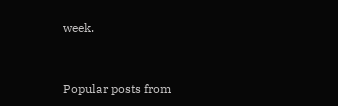week.


Popular posts from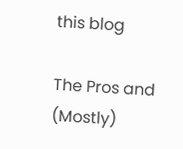this blog

The Pros and (Mostly)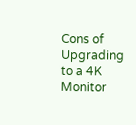Cons of Upgrading to a 4K Monitor